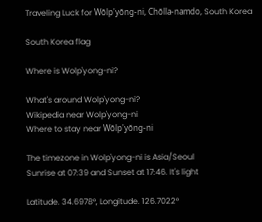Traveling Luck for Wŏlp'yŏng-ni, Chŏlla-namdo, South Korea

South Korea flag

Where is Wolp'yong-ni?

What's around Wolp'yong-ni?
Wikipedia near Wolp'yong-ni
Where to stay near Wŏlp'yŏng-ni

The timezone in Wolp'yong-ni is Asia/Seoul
Sunrise at 07:39 and Sunset at 17:46. It's light

Latitude. 34.6978°, Longitude. 126.7022°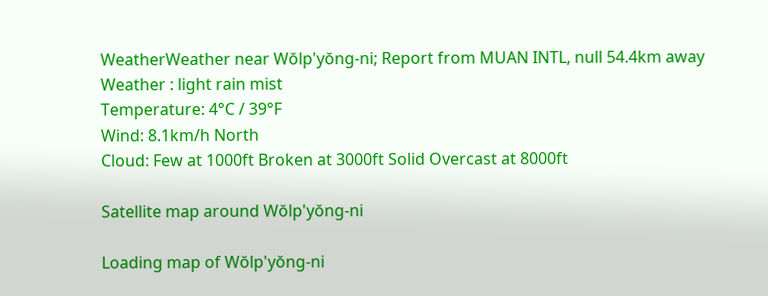WeatherWeather near Wŏlp'yŏng-ni; Report from MUAN INTL, null 54.4km away
Weather : light rain mist
Temperature: 4°C / 39°F
Wind: 8.1km/h North
Cloud: Few at 1000ft Broken at 3000ft Solid Overcast at 8000ft

Satellite map around Wŏlp'yŏng-ni

Loading map of Wŏlp'yŏng-ni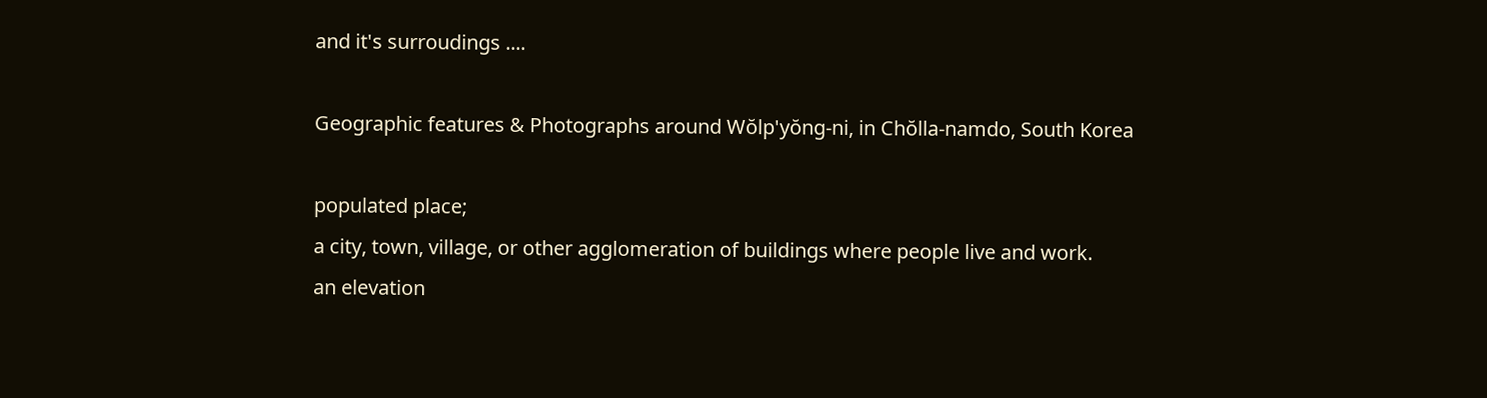and it's surroudings ....

Geographic features & Photographs around Wŏlp'yŏng-ni, in Chŏlla-namdo, South Korea

populated place;
a city, town, village, or other agglomeration of buildings where people live and work.
an elevation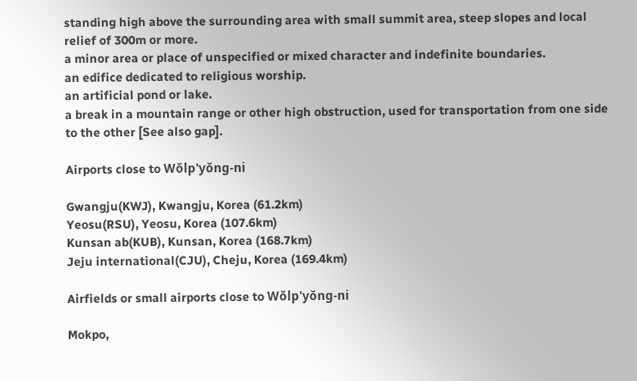standing high above the surrounding area with small summit area, steep slopes and local relief of 300m or more.
a minor area or place of unspecified or mixed character and indefinite boundaries.
an edifice dedicated to religious worship.
an artificial pond or lake.
a break in a mountain range or other high obstruction, used for transportation from one side to the other [See also gap].

Airports close to Wŏlp'yŏng-ni

Gwangju(KWJ), Kwangju, Korea (61.2km)
Yeosu(RSU), Yeosu, Korea (107.6km)
Kunsan ab(KUB), Kunsan, Korea (168.7km)
Jeju international(CJU), Cheju, Korea (169.4km)

Airfields or small airports close to Wŏlp'yŏng-ni

Mokpo,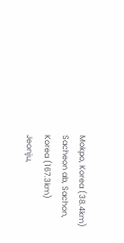Mokpo, Korea (38.4km)
Sacheon ab, Sachon, Korea (167.3km)
Jeonju,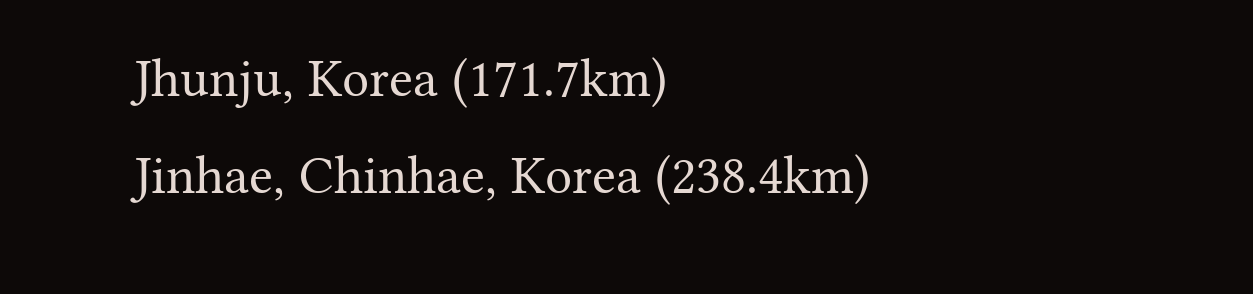Jhunju, Korea (171.7km)
Jinhae, Chinhae, Korea (238.4km)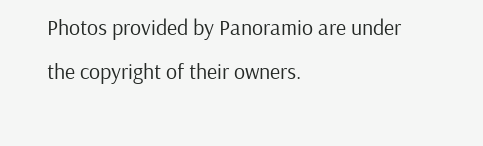Photos provided by Panoramio are under the copyright of their owners.